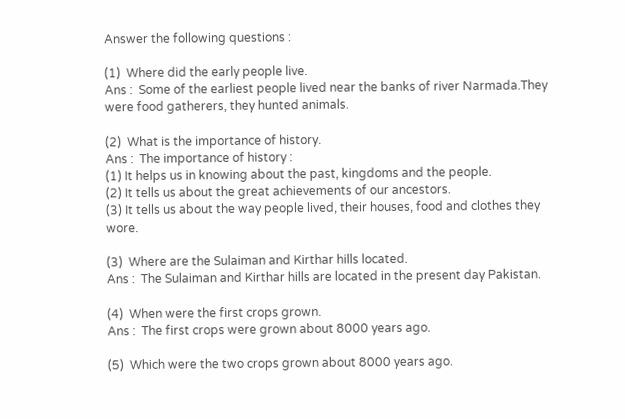Answer the following questions :

(1)  Where did the early people live.
Ans :  Some of the earliest people lived near the banks of river Narmada.They were food gatherers, they hunted animals.

(2)  What is the importance of history.
Ans :  The importance of history :
(1) It helps us in knowing about the past, kingdoms and the people.
(2) It tells us about the great achievements of our ancestors.
(3) It tells us about the way people lived, their houses, food and clothes they wore.

(3)  Where are the Sulaiman and Kirthar hills located.
Ans :  The Sulaiman and Kirthar hills are located in the present day Pakistan.

(4)  When were the first crops grown.
Ans :  The first crops were grown about 8000 years ago.

(5)  Which were the two crops grown about 8000 years ago.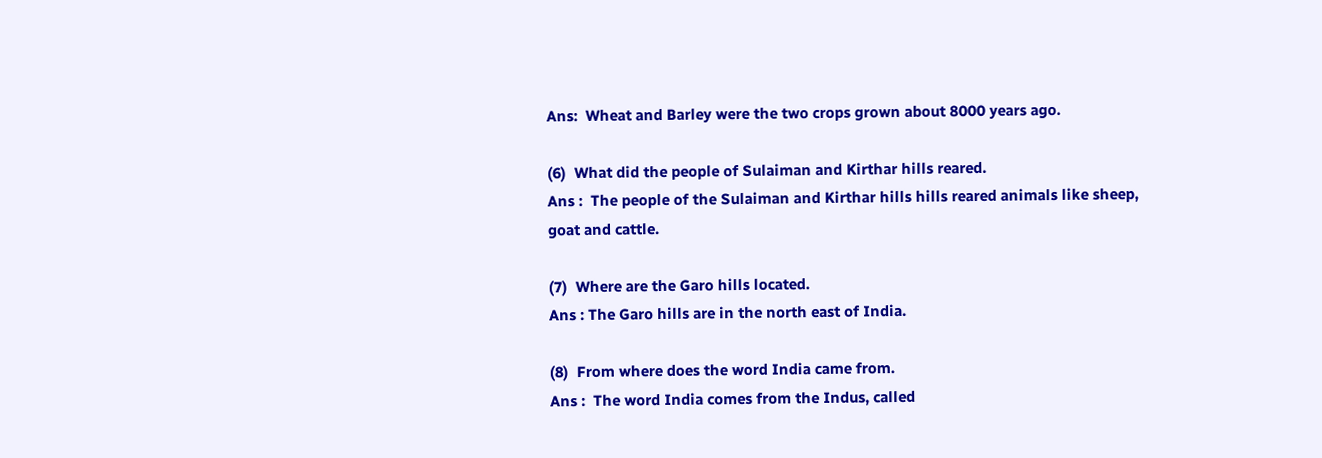Ans:  Wheat and Barley were the two crops grown about 8000 years ago.

(6)  What did the people of Sulaiman and Kirthar hills reared.
Ans :  The people of the Sulaiman and Kirthar hills hills reared animals like sheep, goat and cattle.

(7)  Where are the Garo hills located.
Ans : The Garo hills are in the north east of India.

(8)  From where does the word India came from.
Ans :  The word India comes from the Indus, called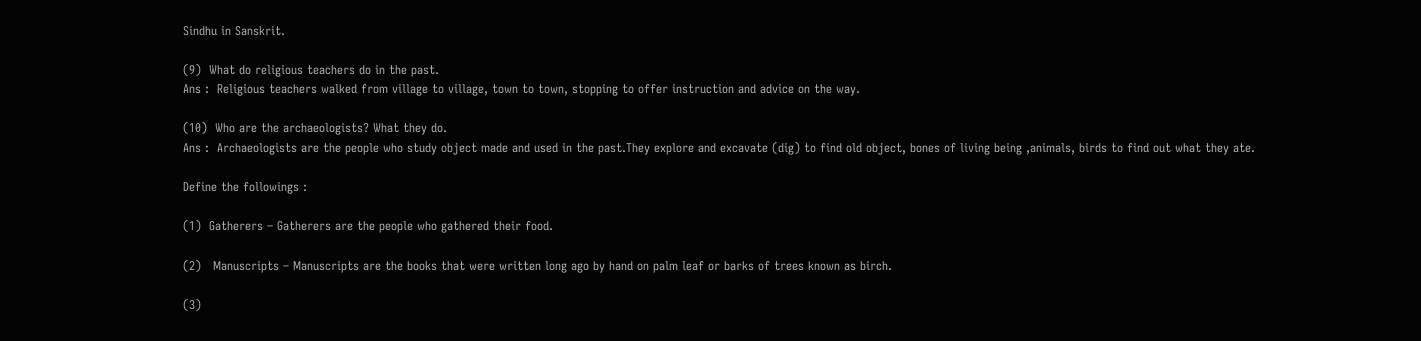Sindhu in Sanskrit.

(9)  What do religious teachers do in the past.
Ans :  Religious teachers walked from village to village, town to town, stopping to offer instruction and advice on the way.

(10)  Who are the archaeologists? What they do.
Ans :  Archaeologists are the people who study object made and used in the past.They explore and excavate (dig) to find old object, bones of living being ,animals, birds to find out what they ate.

Define the followings :

(1)  Gatherers – Gatherers are the people who gathered their food.

(2)   Manuscripts – Manuscripts are the books that were written long ago by hand on palm leaf or barks of trees known as birch.

(3)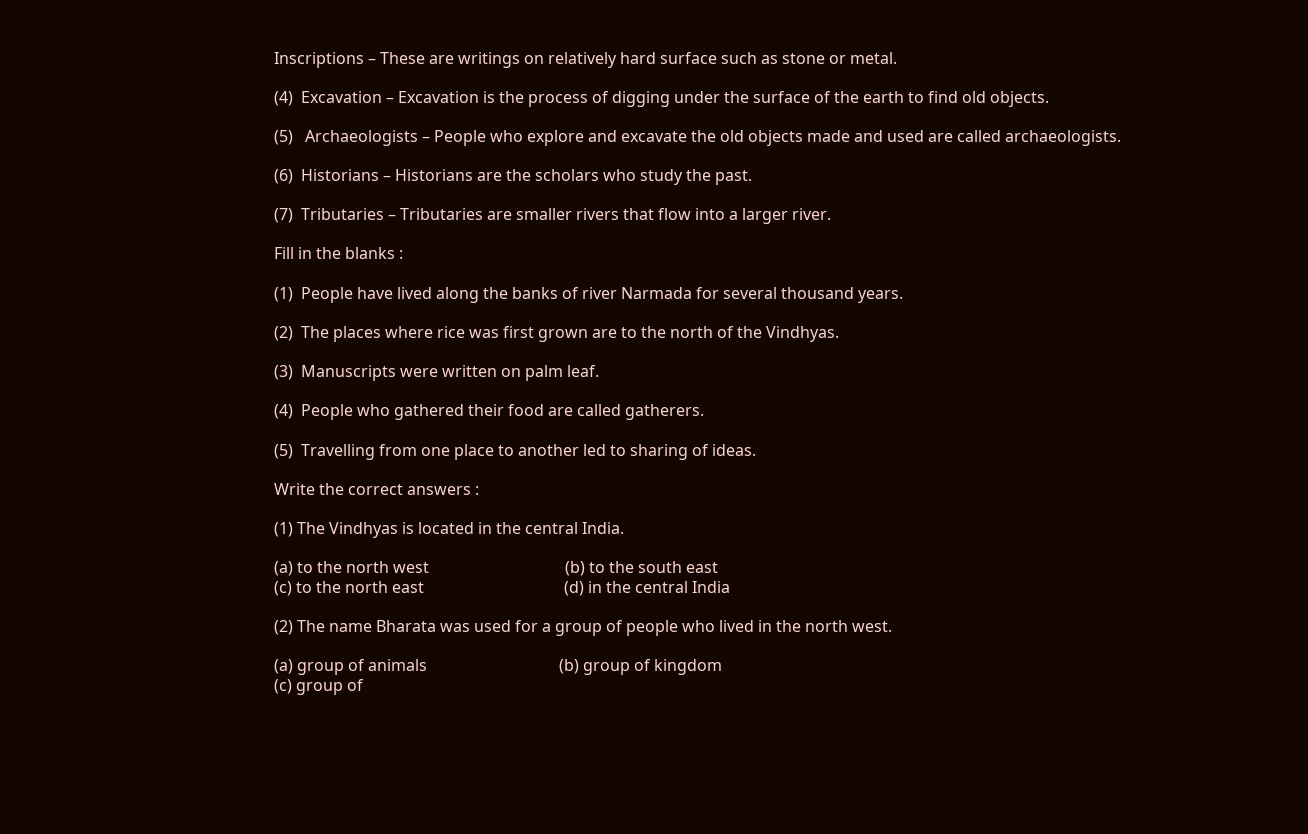Inscriptions – These are writings on relatively hard surface such as stone or metal.

(4)  Excavation – Excavation is the process of digging under the surface of the earth to find old objects.

(5)   Archaeologists – People who explore and excavate the old objects made and used are called archaeologists.

(6)  Historians – Historians are the scholars who study the past.

(7)  Tributaries – Tributaries are smaller rivers that flow into a larger river.

Fill in the blanks :

(1)  People have lived along the banks of river Narmada for several thousand years.

(2)  The places where rice was first grown are to the north of the Vindhyas.

(3)  Manuscripts were written on palm leaf.

(4)  People who gathered their food are called gatherers.

(5)  Travelling from one place to another led to sharing of ideas.

Write the correct answers :

(1) The Vindhyas is located in the central India.

(a) to the north west                                  (b) to the south east
(c) to the north east                                   (d) in the central India

(2) The name Bharata was used for a group of people who lived in the north west.

(a) group of animals                                 (b) group of kingdom
(c) group of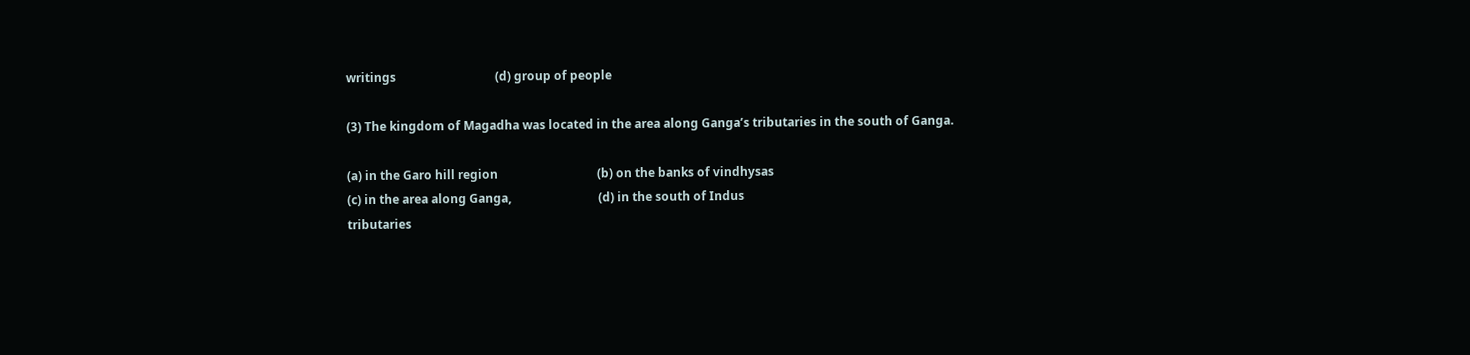writings                                 (d) group of people

(3) The kingdom of Magadha was located in the area along Ganga’s tributaries in the south of Ganga.

(a) in the Garo hill region                                 (b) on the banks of vindhysas
(c) in the area along Ganga,                             (d) in the south of Indus
tributaries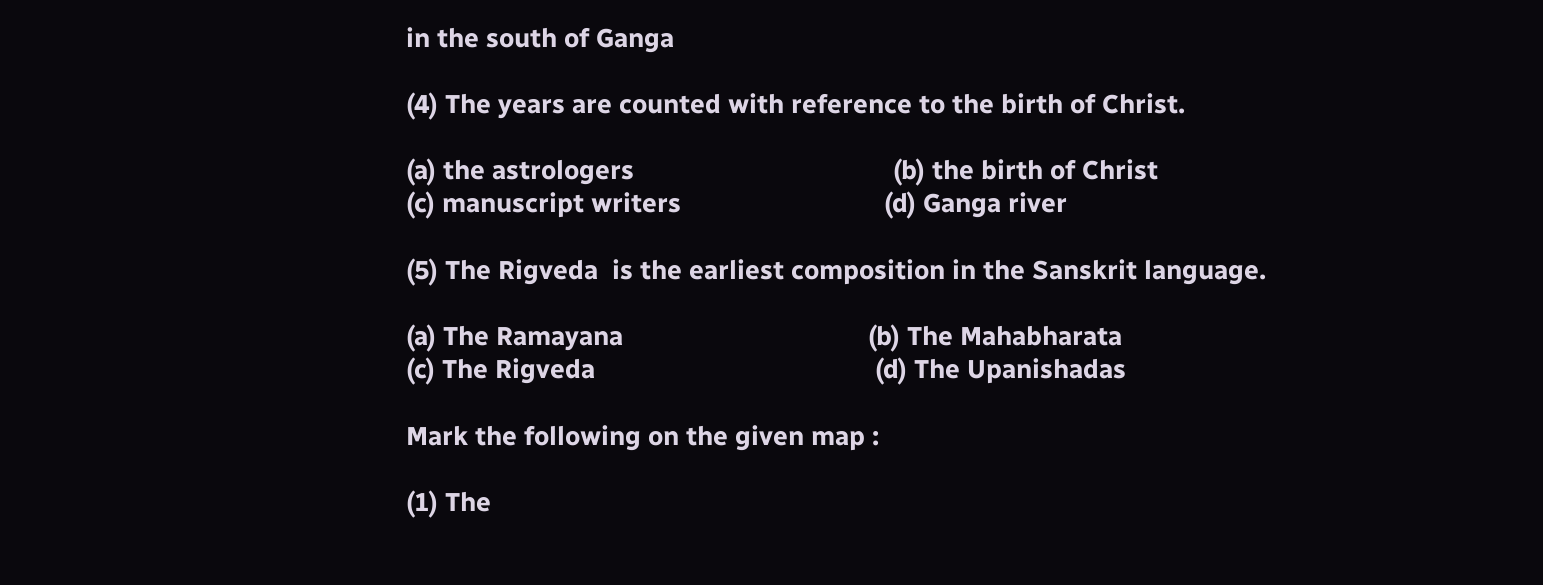in the south of Ganga

(4) The years are counted with reference to the birth of Christ.

(a) the astrologers                                     (b) the birth of Christ
(c) manuscript writers                             (d) Ganga river

(5) The Rigveda  is the earliest composition in the Sanskrit language.

(a) The Ramayana                                   (b) The Mahabharata
(c) The Rigveda                                        (d) The Upanishadas

Mark the following on the given map :

(1) The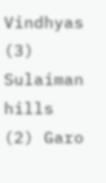Vindhyas                (3) Sulaiman hills
(2) Garo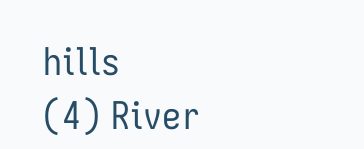hills                       (4) River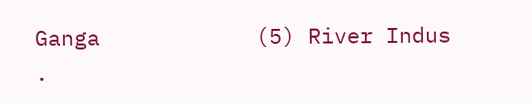Ganga            (5) River Indus   .